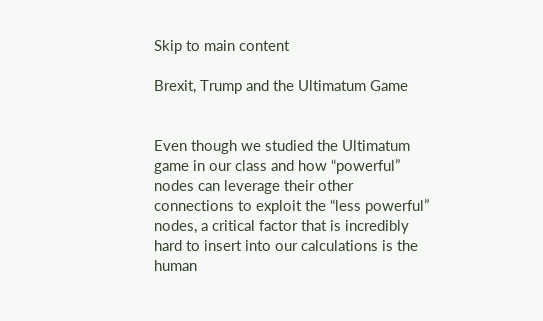Skip to main content

Brexit, Trump and the Ultimatum Game


Even though we studied the Ultimatum game in our class and how “powerful” nodes can leverage their other connections to exploit the “less powerful” nodes, a critical factor that is incredibly hard to insert into our calculations is the human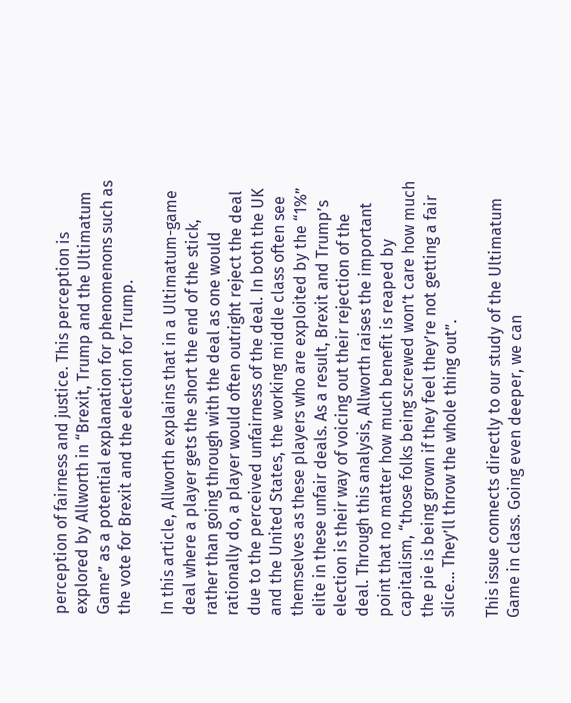perception of fairness and justice. This perception is explored by Allworth in “Brexit, Trump and the Ultimatum Game” as a potential explanation for phenomenons such as the vote for Brexit and the election for Trump.

In this article, Allworth explains that in a Ultimatum-game deal where a player gets the short the end of the stick, rather than going through with the deal as one would rationally do, a player would often outright reject the deal due to the perceived unfairness of the deal. In both the UK and the United States, the working middle class often see themselves as these players who are exploited by the “1%” elite in these unfair deals. As a result, Brexit and Trump’s election is their way of voicing out their rejection of the deal. Through this analysis, Allworth raises the important point that no matter how much benefit is reaped by capitalism, “those folks being screwed won’t care how much the pie is being grown if they feel they’re not getting a fair slice… They’ll throw the whole thing out”.

This issue connects directly to our study of the Ultimatum Game in class. Going even deeper, we can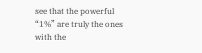see that the powerful “1%” are truly the ones with the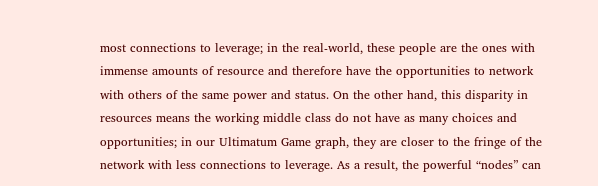most connections to leverage; in the real-world, these people are the ones with immense amounts of resource and therefore have the opportunities to network with others of the same power and status. On the other hand, this disparity in resources means the working middle class do not have as many choices and opportunities; in our Ultimatum Game graph, they are closer to the fringe of the network with less connections to leverage. As a result, the powerful “nodes” can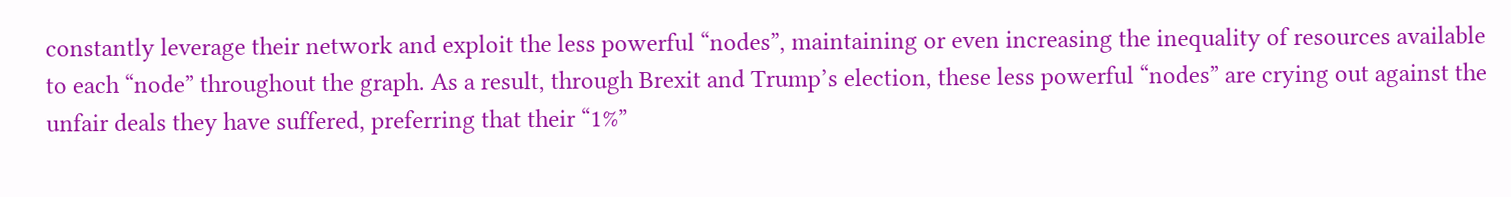constantly leverage their network and exploit the less powerful “nodes”, maintaining or even increasing the inequality of resources available to each “node” throughout the graph. As a result, through Brexit and Trump’s election, these less powerful “nodes” are crying out against the unfair deals they have suffered, preferring that their “1%”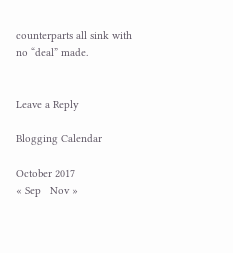counterparts all sink with no “deal” made.


Leave a Reply

Blogging Calendar

October 2017
« Sep   Nov »